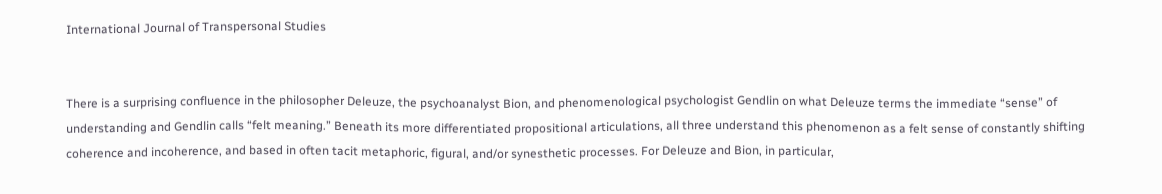International Journal of Transpersonal Studies


There is a surprising confluence in the philosopher Deleuze, the psychoanalyst Bion, and phenomenological psychologist Gendlin on what Deleuze terms the immediate “sense” of understanding and Gendlin calls “felt meaning.” Beneath its more differentiated propositional articulations, all three understand this phenomenon as a felt sense of constantly shifting coherence and incoherence, and based in often tacit metaphoric, figural, and/or synesthetic processes. For Deleuze and Bion, in particular,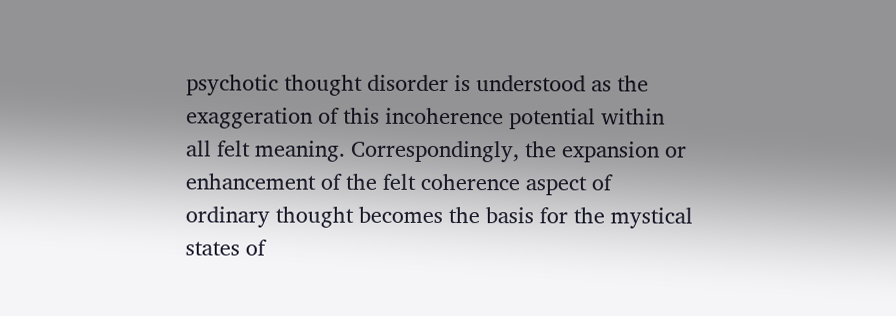psychotic thought disorder is understood as the exaggeration of this incoherence potential within all felt meaning. Correspondingly, the expansion or enhancement of the felt coherence aspect of ordinary thought becomes the basis for the mystical states of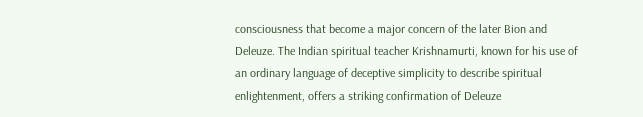consciousness that become a major concern of the later Bion and Deleuze. The Indian spiritual teacher Krishnamurti, known for his use of an ordinary language of deceptive simplicity to describe spiritual enlightenment, offers a striking confirmation of Deleuze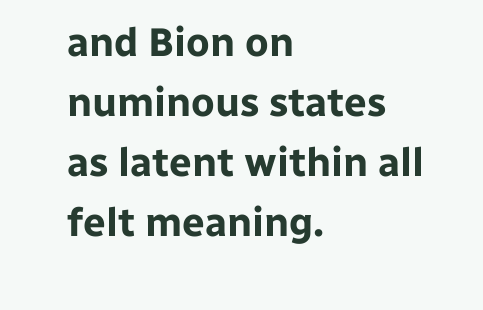and Bion on numinous states as latent within all felt meaning.